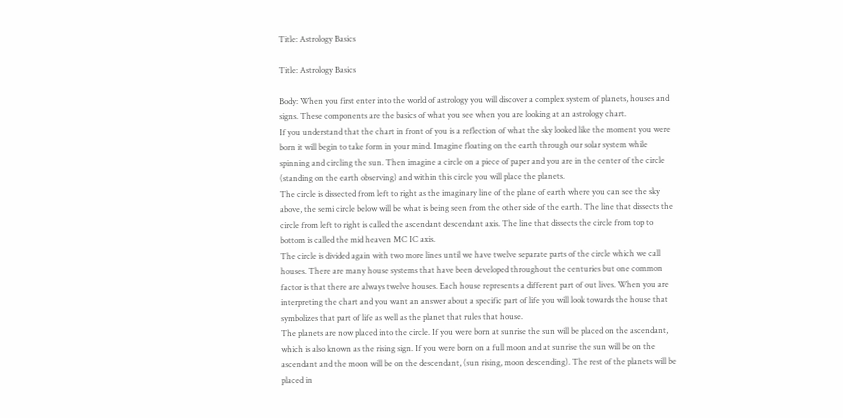Title: Astrology Basics

Title: Astrology Basics

Body: When you first enter into the world of astrology you will discover a complex system of planets, houses and signs. These components are the basics of what you see when you are looking at an astrology chart.
If you understand that the chart in front of you is a reflection of what the sky looked like the moment you were born it will begin to take form in your mind. Imagine floating on the earth through our solar system while spinning and circling the sun. Then imagine a circle on a piece of paper and you are in the center of the circle (standing on the earth observing) and within this circle you will place the planets.
The circle is dissected from left to right as the imaginary line of the plane of earth where you can see the sky above, the semi circle below will be what is being seen from the other side of the earth. The line that dissects the circle from left to right is called the ascendant descendant axis. The line that dissects the circle from top to bottom is called the mid heaven MC IC axis.
The circle is divided again with two more lines until we have twelve separate parts of the circle which we call houses. There are many house systems that have been developed throughout the centuries but one common factor is that there are always twelve houses. Each house represents a different part of out lives. When you are interpreting the chart and you want an answer about a specific part of life you will look towards the house that symbolizes that part of life as well as the planet that rules that house.
The planets are now placed into the circle. If you were born at sunrise the sun will be placed on the ascendant, which is also known as the rising sign. If you were born on a full moon and at sunrise the sun will be on the ascendant and the moon will be on the descendant, (sun rising, moon descending). The rest of the planets will be placed in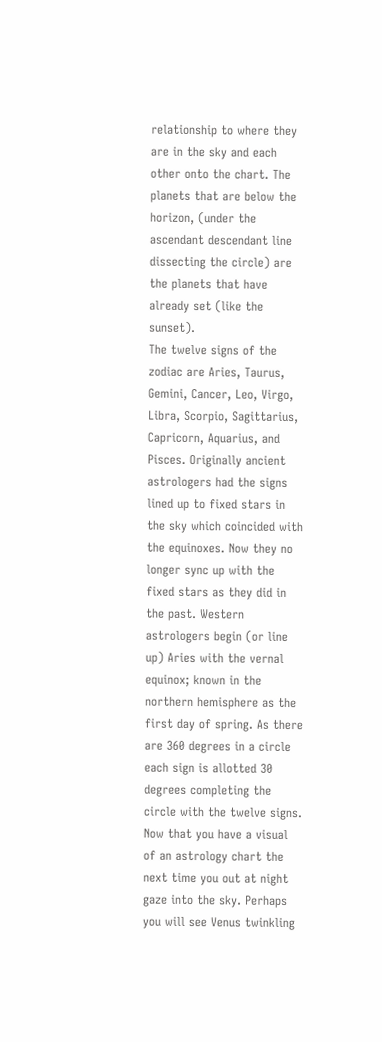relationship to where they are in the sky and each other onto the chart. The planets that are below the horizon, (under the ascendant descendant line dissecting the circle) are the planets that have already set (like the sunset).
The twelve signs of the zodiac are Aries, Taurus, Gemini, Cancer, Leo, Virgo, Libra, Scorpio, Sagittarius, Capricorn, Aquarius, and Pisces. Originally ancient astrologers had the signs lined up to fixed stars in the sky which coincided with the equinoxes. Now they no longer sync up with the fixed stars as they did in the past. Western astrologers begin (or line up) Aries with the vernal equinox; known in the northern hemisphere as the first day of spring. As there are 360 degrees in a circle each sign is allotted 30 degrees completing the circle with the twelve signs.
Now that you have a visual of an astrology chart the next time you out at night gaze into the sky. Perhaps you will see Venus twinkling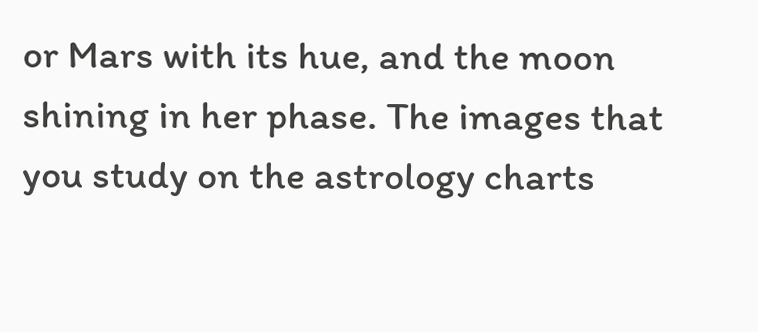or Mars with its hue, and the moon shining in her phase. The images that you study on the astrology charts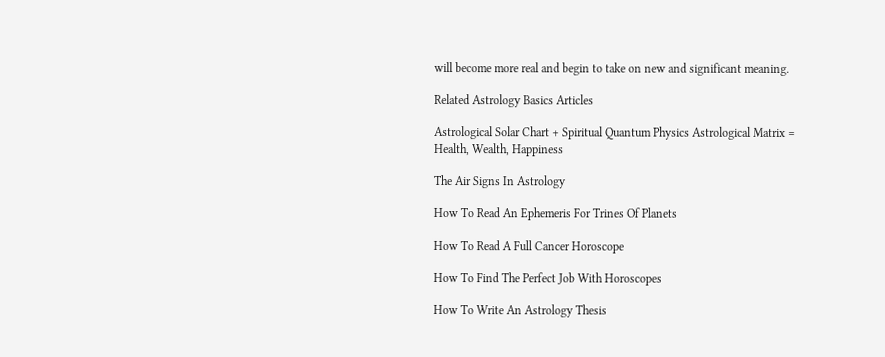will become more real and begin to take on new and significant meaning.

Related Astrology Basics Articles

Astrological Solar Chart + Spiritual Quantum Physics Astrological Matrix = Health, Wealth, Happiness

The Air Signs In Astrology

How To Read An Ephemeris For Trines Of Planets

How To Read A Full Cancer Horoscope

How To Find The Perfect Job With Horoscopes

How To Write An Astrology Thesis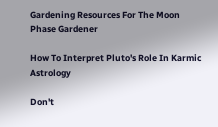Gardening Resources For The Moon Phase Gardener

How To Interpret Pluto's Role In Karmic Astrology

Don't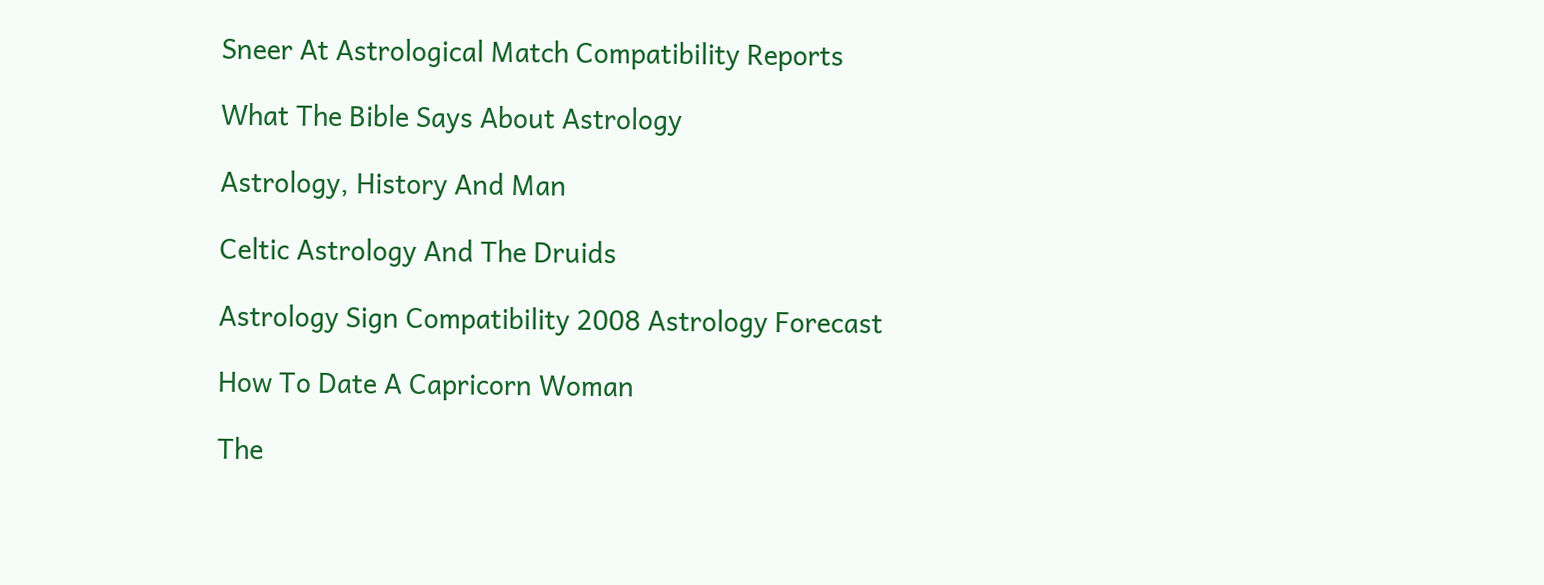Sneer At Astrological Match Compatibility Reports

What The Bible Says About Astrology

Astrology, History And Man

Celtic Astrology And The Druids

Astrology Sign Compatibility 2008 Astrology Forecast

How To Date A Capricorn Woman

The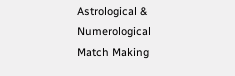Astrological & Numerological Match Making